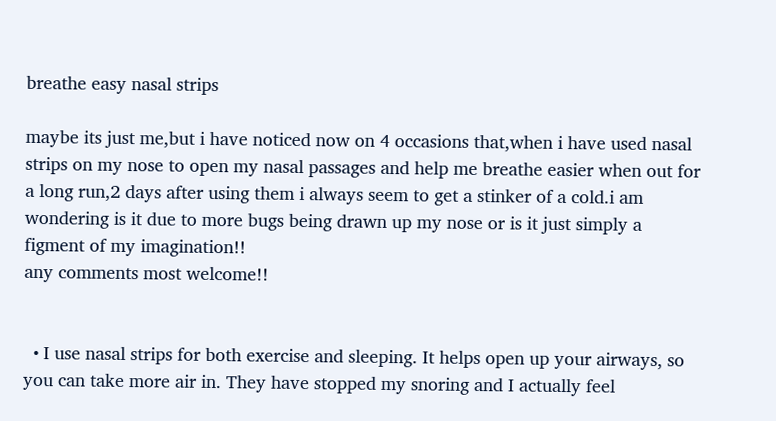breathe easy nasal strips

maybe its just me,but i have noticed now on 4 occasions that,when i have used nasal strips on my nose to open my nasal passages and help me breathe easier when out for a long run,2 days after using them i always seem to get a stinker of a cold.i am wondering is it due to more bugs being drawn up my nose or is it just simply a figment of my imagination!!
any comments most welcome!!


  • I use nasal strips for both exercise and sleeping. It helps open up your airways, so you can take more air in. They have stopped my snoring and I actually feel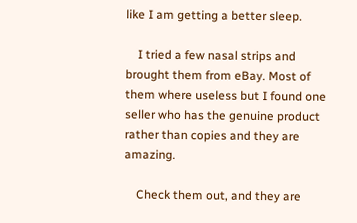like I am getting a better sleep.

    I tried a few nasal strips and brought them from eBay. Most of them where useless but I found one seller who has the genuine product rather than copies and they are amazing.

    Check them out, and they are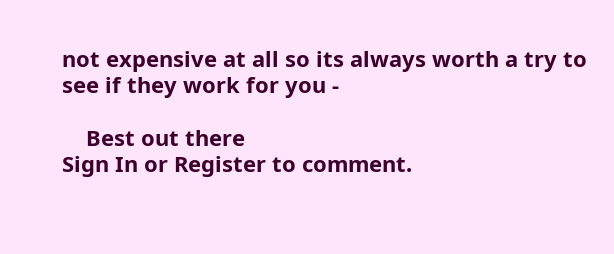not expensive at all so its always worth a try to see if they work for you -

    Best out there
Sign In or Register to comment.